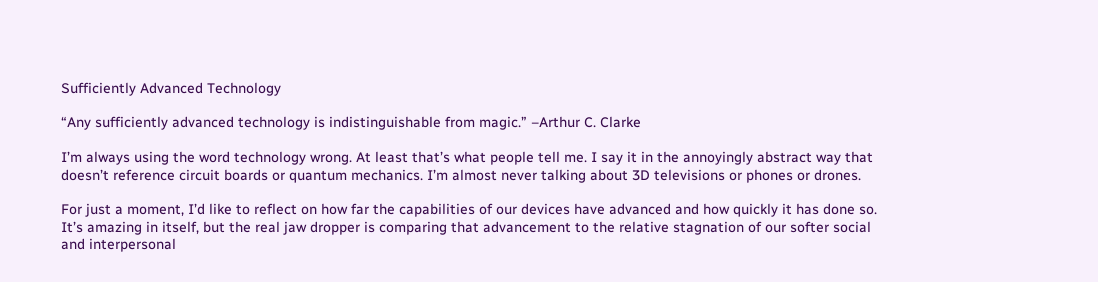Sufficiently Advanced Technology

“Any sufficiently advanced technology is indistinguishable from magic.” –Arthur C. Clarke

I’m always using the word technology wrong. At least that’s what people tell me. I say it in the annoyingly abstract way that doesn’t reference circuit boards or quantum mechanics. I’m almost never talking about 3D televisions or phones or drones.

For just a moment, I’d like to reflect on how far the capabilities of our devices have advanced and how quickly it has done so. It’s amazing in itself, but the real jaw dropper is comparing that advancement to the relative stagnation of our softer social and interpersonal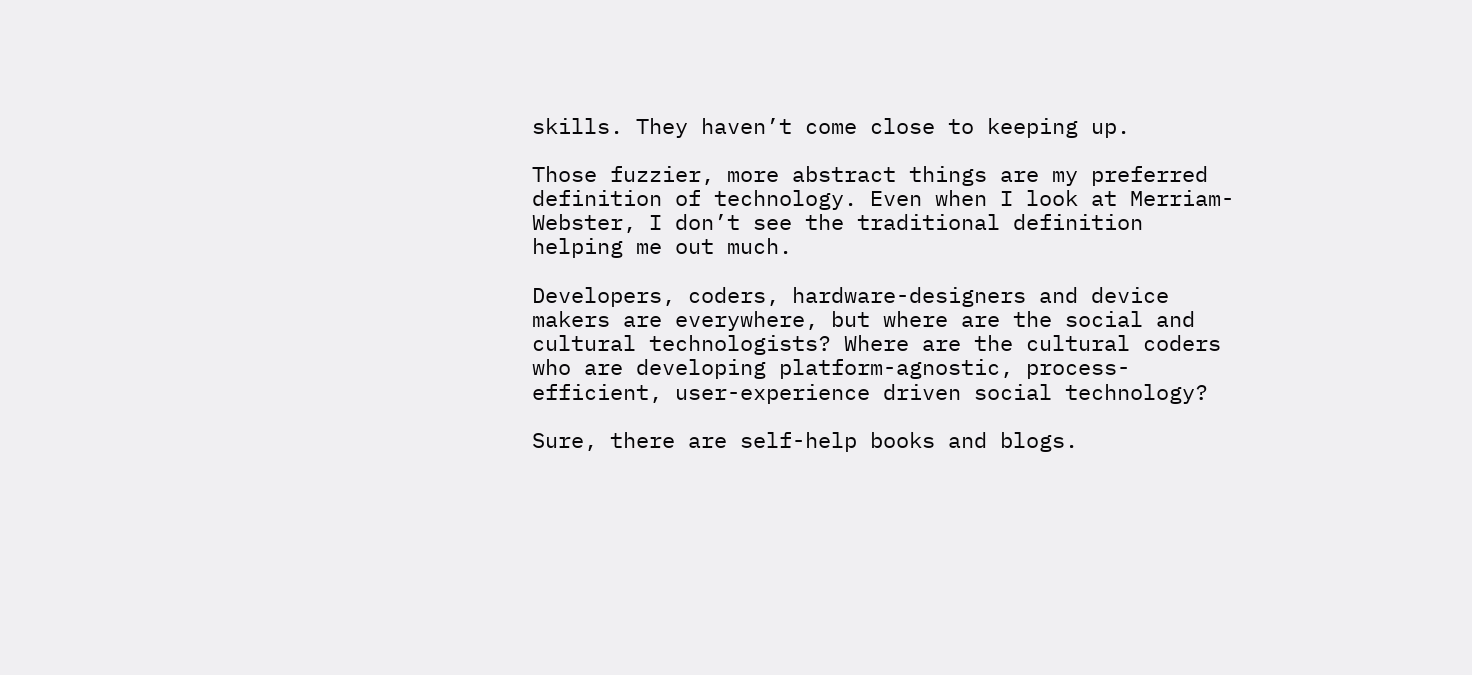skills. They haven’t come close to keeping up.

Those fuzzier, more abstract things are my preferred  definition of technology. Even when I look at Merriam-Webster, I don’t see the traditional definition helping me out much.

Developers, coders, hardware-designers and device makers are everywhere, but where are the social and cultural technologists? Where are the cultural coders who are developing platform-agnostic, process-efficient, user-experience driven social technology?

Sure, there are self-help books and blogs.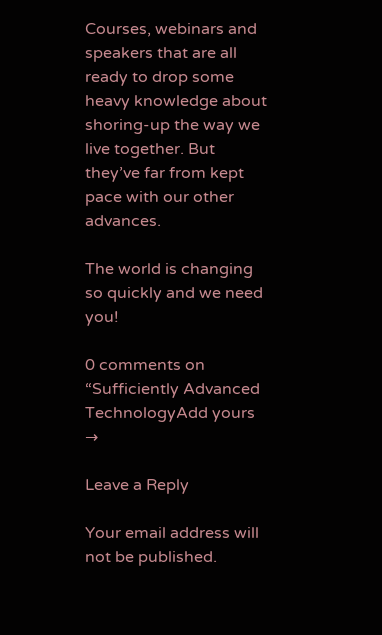Courses, webinars and speakers that are all ready to drop some heavy knowledge about shoring-up the way we live together. But they’ve far from kept pace with our other advances.

The world is changing so quickly and we need you!

0 comments on “Sufficiently Advanced TechnologyAdd yours →

Leave a Reply

Your email address will not be published.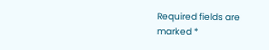Required fields are marked *